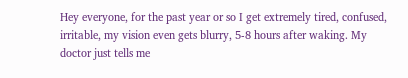Hey everyone, for the past year or so I get extremely tired, confused, irritable, my vision even gets blurry, 5-8 hours after waking. My doctor just tells me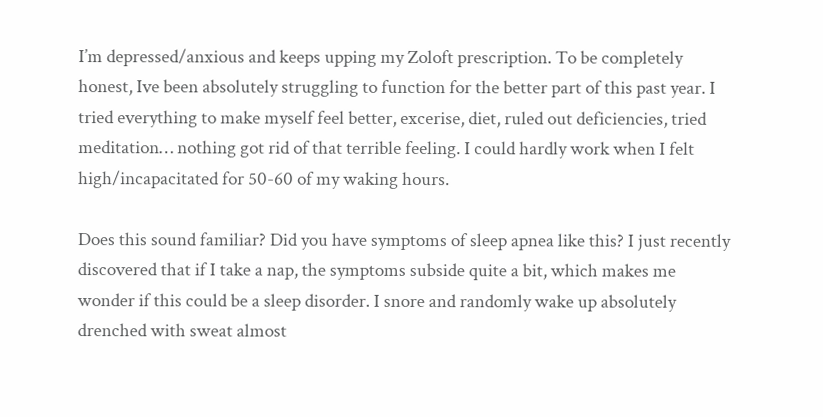I’m depressed/anxious and keeps upping my Zoloft prescription. To be completely honest, Ive been absolutely struggling to function for the better part of this past year. I tried everything to make myself feel better, excerise, diet, ruled out deficiencies, tried meditation… nothing got rid of that terrible feeling. I could hardly work when I felt high/incapacitated for 50-60 of my waking hours.

Does this sound familiar? Did you have symptoms of sleep apnea like this? I just recently discovered that if I take a nap, the symptoms subside quite a bit, which makes me wonder if this could be a sleep disorder. I snore and randomly wake up absolutely drenched with sweat almost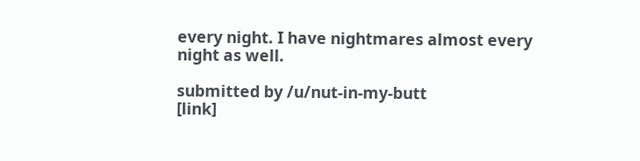every night. I have nightmares almost every night as well.

submitted by /u/nut-in-my-butt
[link]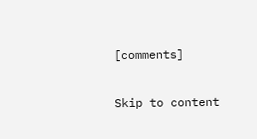[comments]

Skip to content